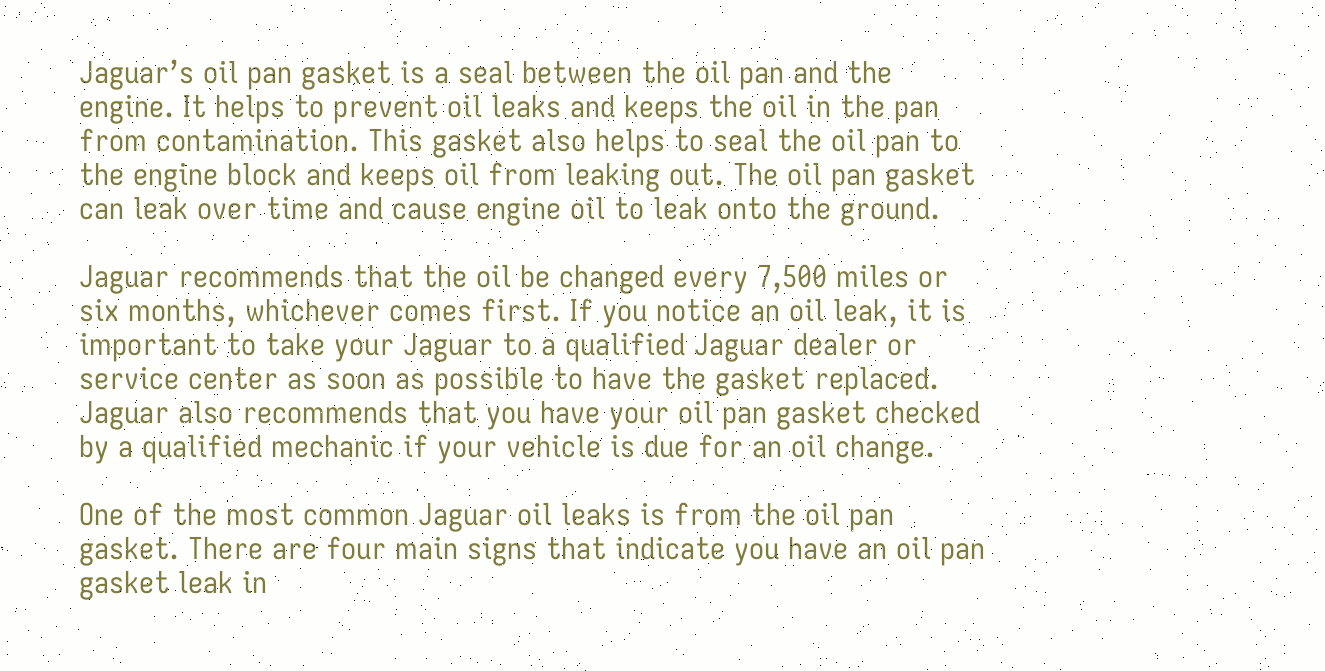Jaguar’s oil pan gasket is a seal between the oil pan and the engine. It helps to prevent oil leaks and keeps the oil in the pan from contamination. This gasket also helps to seal the oil pan to the engine block and keeps oil from leaking out. The oil pan gasket can leak over time and cause engine oil to leak onto the ground.

Jaguar recommends that the oil be changed every 7,500 miles or six months, whichever comes first. If you notice an oil leak, it is important to take your Jaguar to a qualified Jaguar dealer or service center as soon as possible to have the gasket replaced. Jaguar also recommends that you have your oil pan gasket checked by a qualified mechanic if your vehicle is due for an oil change.

One of the most common Jaguar oil leaks is from the oil pan gasket. There are four main signs that indicate you have an oil pan gasket leak in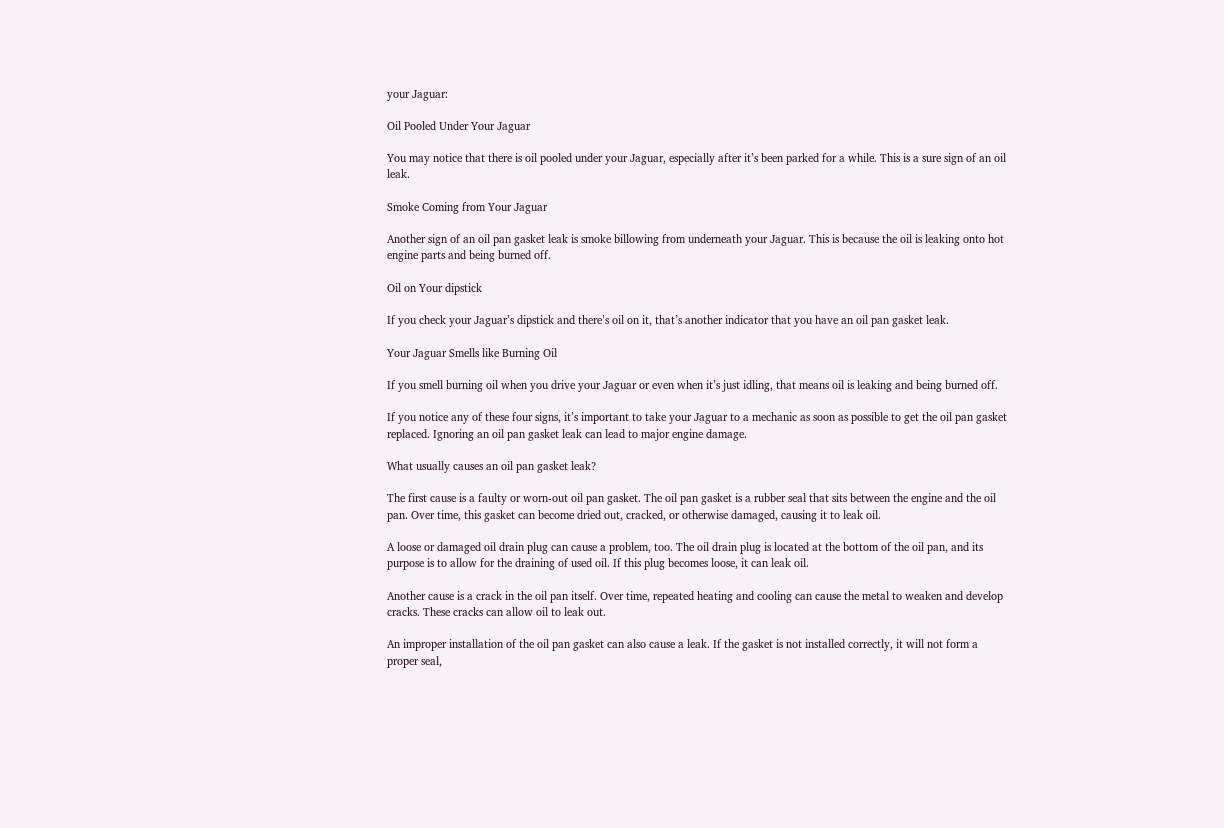your Jaguar:

Oil Pooled Under Your Jaguar

You may notice that there is oil pooled under your Jaguar, especially after it’s been parked for a while. This is a sure sign of an oil leak.

Smoke Coming from Your Jaguar

Another sign of an oil pan gasket leak is smoke billowing from underneath your Jaguar. This is because the oil is leaking onto hot engine parts and being burned off.

Oil on Your dipstick

If you check your Jaguar’s dipstick and there’s oil on it, that’s another indicator that you have an oil pan gasket leak.

Your Jaguar Smells like Burning Oil

If you smell burning oil when you drive your Jaguar or even when it’s just idling, that means oil is leaking and being burned off.

If you notice any of these four signs, it’s important to take your Jaguar to a mechanic as soon as possible to get the oil pan gasket replaced. Ignoring an oil pan gasket leak can lead to major engine damage.

What usually causes an oil pan gasket leak?

The first cause is a faulty or worn-out oil pan gasket. The oil pan gasket is a rubber seal that sits between the engine and the oil pan. Over time, this gasket can become dried out, cracked, or otherwise damaged, causing it to leak oil.

A loose or damaged oil drain plug can cause a problem, too. The oil drain plug is located at the bottom of the oil pan, and its purpose is to allow for the draining of used oil. If this plug becomes loose, it can leak oil.

Another cause is a crack in the oil pan itself. Over time, repeated heating and cooling can cause the metal to weaken and develop cracks. These cracks can allow oil to leak out.

An improper installation of the oil pan gasket can also cause a leak. If the gasket is not installed correctly, it will not form a proper seal,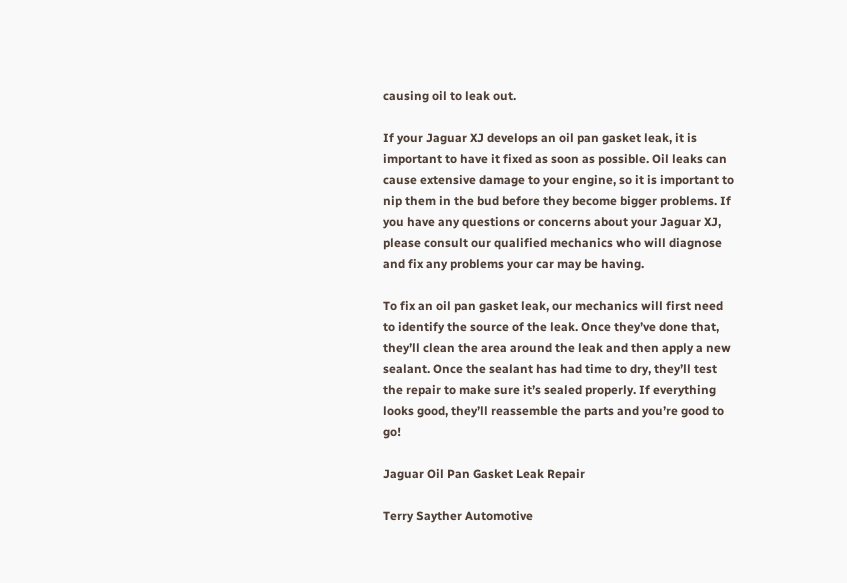causing oil to leak out.

If your Jaguar XJ develops an oil pan gasket leak, it is important to have it fixed as soon as possible. Oil leaks can cause extensive damage to your engine, so it is important to nip them in the bud before they become bigger problems. If you have any questions or concerns about your Jaguar XJ, please consult our qualified mechanics who will diagnose and fix any problems your car may be having.

To fix an oil pan gasket leak, our mechanics will first need to identify the source of the leak. Once they’ve done that, they’ll clean the area around the leak and then apply a new sealant. Once the sealant has had time to dry, they’ll test the repair to make sure it’s sealed properly. If everything looks good, they’ll reassemble the parts and you’re good to go!

Jaguar Oil Pan Gasket Leak Repair

Terry Sayther Automotive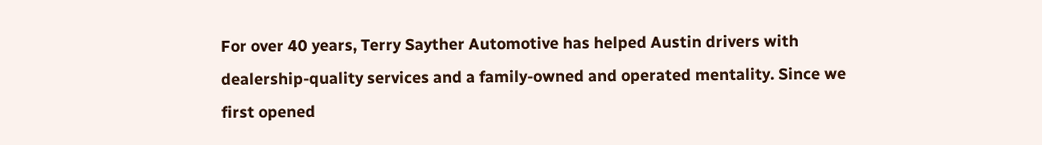For over 40 years, Terry Sayther Automotive has helped Austin drivers with dealership-quality services and a family-owned and operated mentality. Since we first opened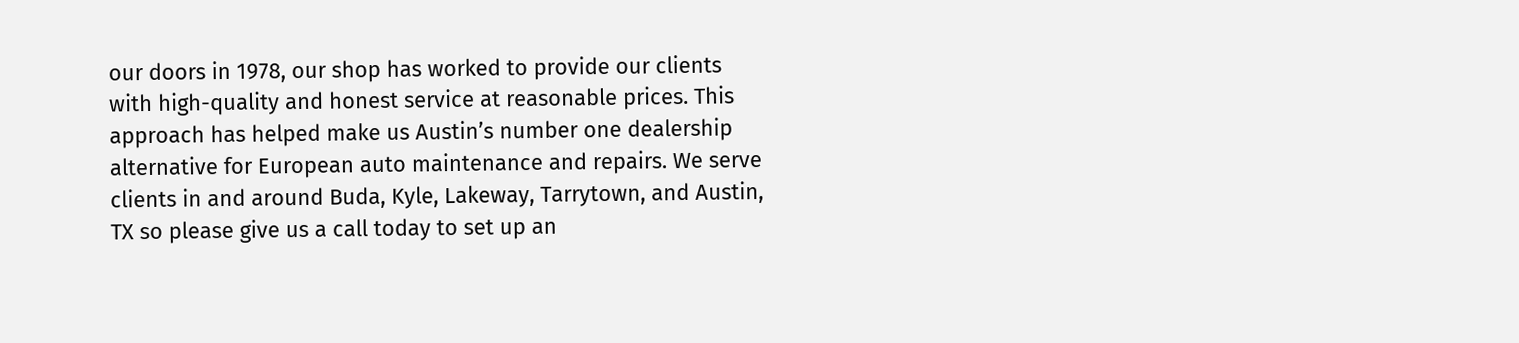our doors in 1978, our shop has worked to provide our clients with high-quality and honest service at reasonable prices. This approach has helped make us Austin’s number one dealership alternative for European auto maintenance and repairs. We serve clients in and around Buda, Kyle, Lakeway, Tarrytown, and Austin, TX so please give us a call today to set up an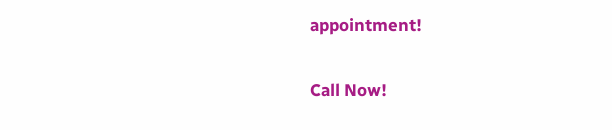appointment!

Call Now!